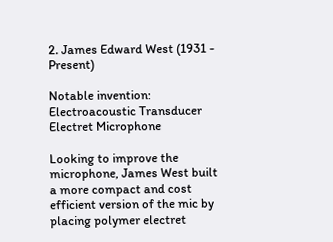2. James Edward West (1931 - Present)

Notable invention: Electroacoustic Transducer Electret Microphone

Looking to improve the microphone, James West built a more compact and cost efficient version of the mic by placing polymer electret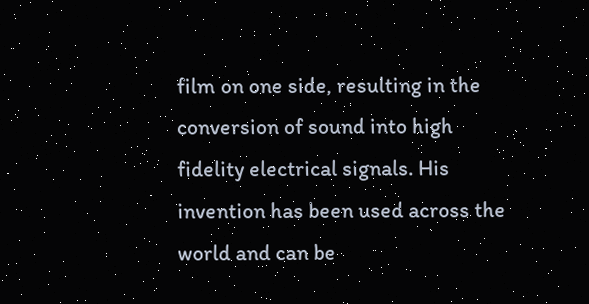film on one side, resulting in the conversion of sound into high fidelity electrical signals. His invention has been used across the world and can be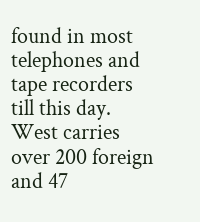found in most telephones and tape recorders till this day. West carries over 200 foreign and 47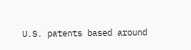U.S. patents based around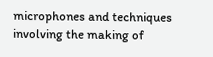microphones and techniques involving the making of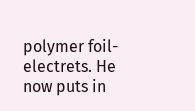polymer foil-electrets. He now puts in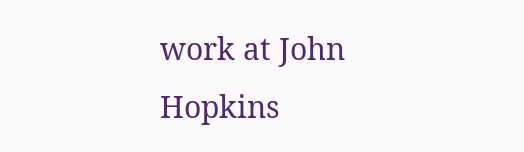work at John Hopkins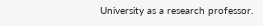University as a research professor.